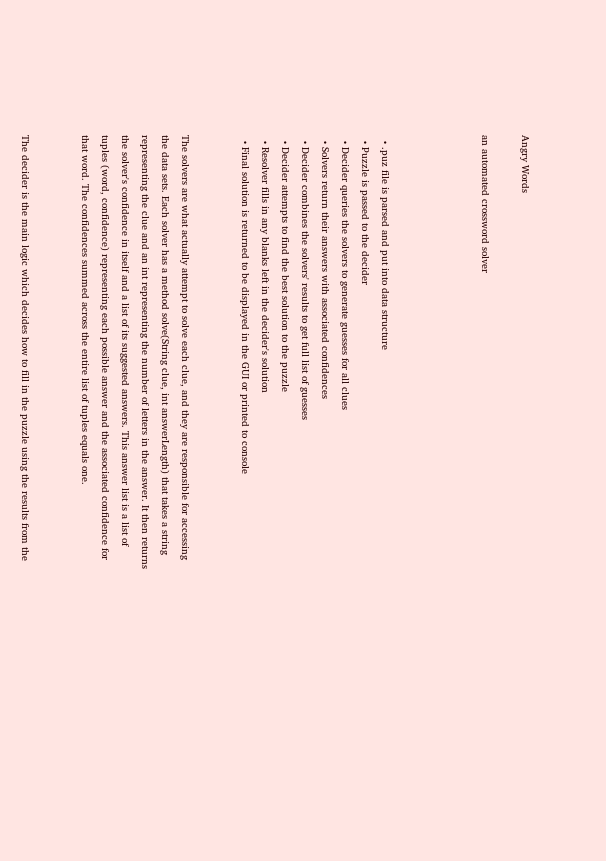Angry Words

an automated crossword solver




  • .puz file is parsed and put into data structure
  • Puzzle is passed to the decider
  • Decider queries the solvers to generate guesses for all clues
  • Solvers return their answers with associated confidences
  • Decider combines the solvers' results to get full list of guesses
  • Decider attempts to find the best solution to the puzzle
  • Resolver fills in any blanks left in the decider's solution
  • Final solution is returned to be displayed in the GUI or printed to console


The solvers are what actually attempt to solve each clue, and they are responsible for accessing the data sets. Each solver has a method solve(String clue, int answerLength) that takes a string representing the clue and an int representing the number of letters in the answer. It then returns the solver's confidence in itself and a list of its suggested answers. This answer list is a list of tuples (word, confidence) representing each possible answer and the associated confidence for that word. The confidences summed across the entire list of tuples equals one.


The decider is the main logic which decides how to fill in the puzzle using the results from the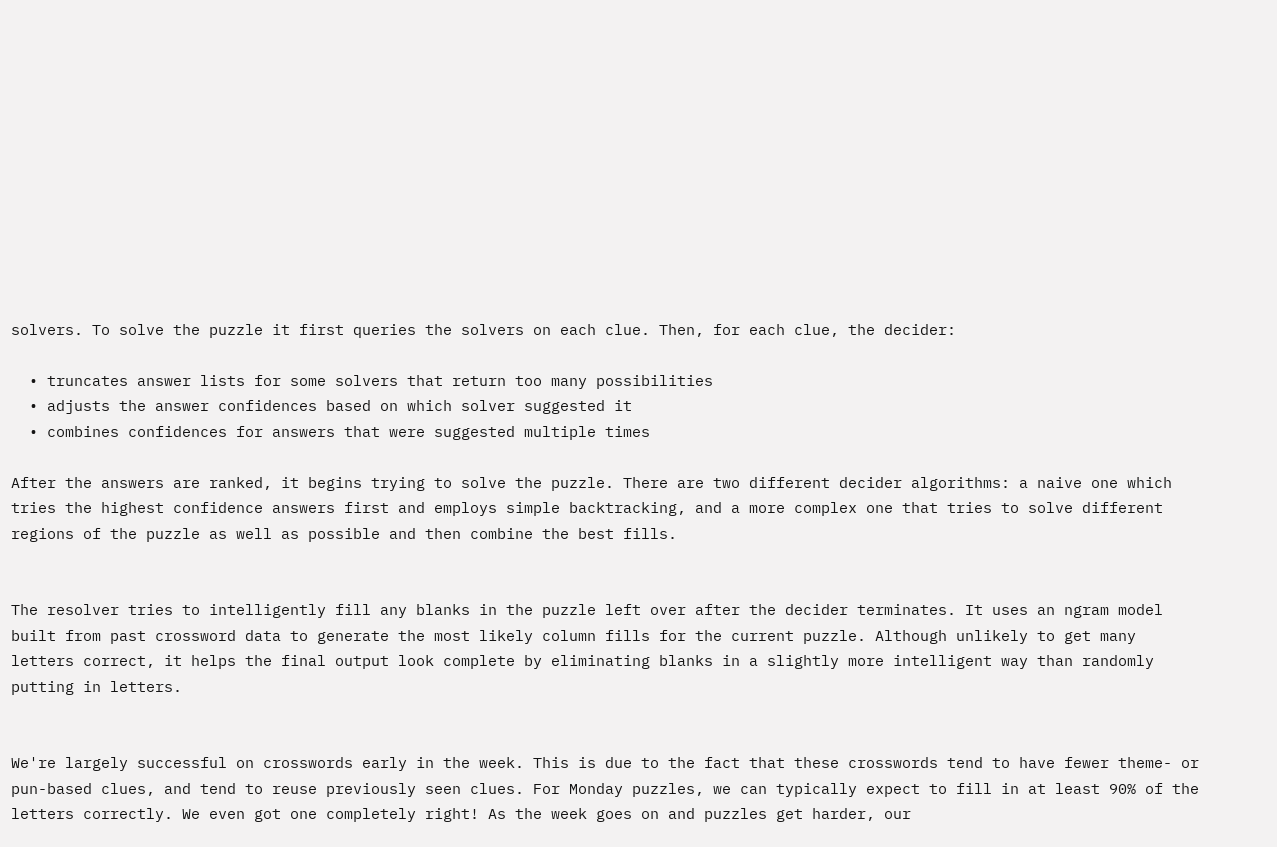solvers. To solve the puzzle it first queries the solvers on each clue. Then, for each clue, the decider:

  • truncates answer lists for some solvers that return too many possibilities
  • adjusts the answer confidences based on which solver suggested it
  • combines confidences for answers that were suggested multiple times

After the answers are ranked, it begins trying to solve the puzzle. There are two different decider algorithms: a naive one which tries the highest confidence answers first and employs simple backtracking, and a more complex one that tries to solve different regions of the puzzle as well as possible and then combine the best fills.


The resolver tries to intelligently fill any blanks in the puzzle left over after the decider terminates. It uses an ngram model built from past crossword data to generate the most likely column fills for the current puzzle. Although unlikely to get many letters correct, it helps the final output look complete by eliminating blanks in a slightly more intelligent way than randomly putting in letters.


We're largely successful on crosswords early in the week. This is due to the fact that these crosswords tend to have fewer theme- or pun-based clues, and tend to reuse previously seen clues. For Monday puzzles, we can typically expect to fill in at least 90% of the letters correctly. We even got one completely right! As the week goes on and puzzles get harder, our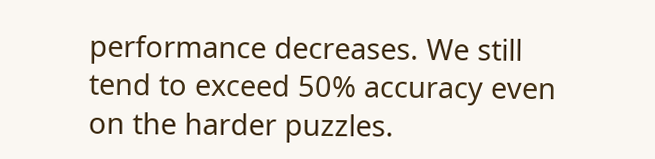performance decreases. We still tend to exceed 50% accuracy even on the harder puzzles.